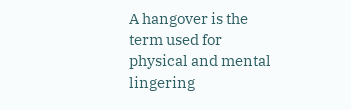A hangover is the term used for physical and mental lingering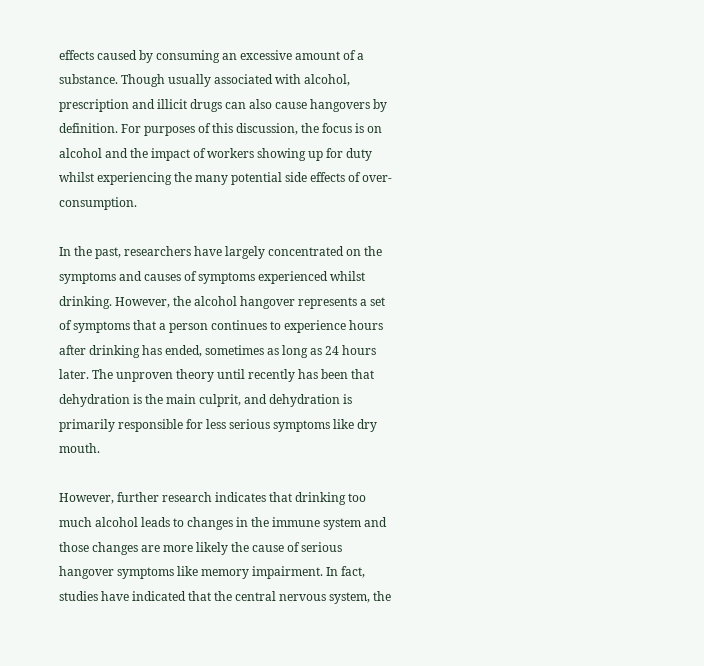effects caused by consuming an excessive amount of a substance. Though usually associated with alcohol, prescription and illicit drugs can also cause hangovers by definition. For purposes of this discussion, the focus is on alcohol and the impact of workers showing up for duty whilst experiencing the many potential side effects of over-consumption.

In the past, researchers have largely concentrated on the symptoms and causes of symptoms experienced whilst drinking. However, the alcohol hangover represents a set of symptoms that a person continues to experience hours after drinking has ended, sometimes as long as 24 hours later. The unproven theory until recently has been that dehydration is the main culprit, and dehydration is primarily responsible for less serious symptoms like dry mouth.

However, further research indicates that drinking too much alcohol leads to changes in the immune system and those changes are more likely the cause of serious hangover symptoms like memory impairment. In fact, studies have indicated that the central nervous system, the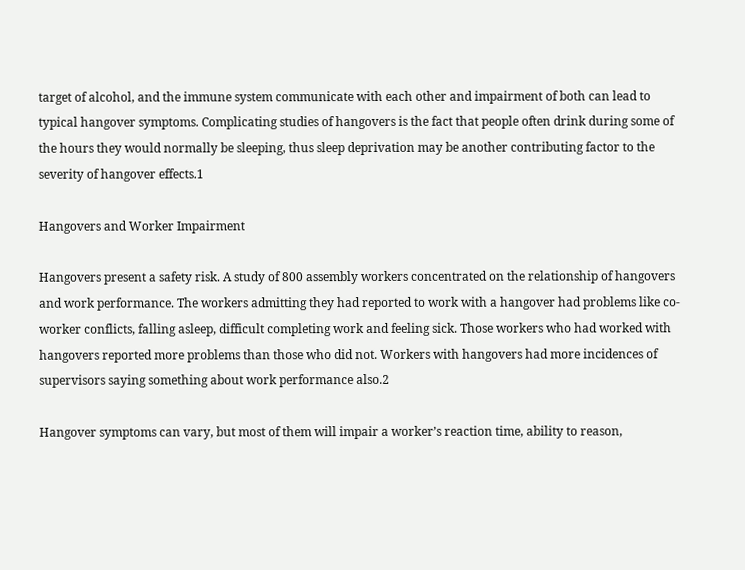target of alcohol, and the immune system communicate with each other and impairment of both can lead to typical hangover symptoms. Complicating studies of hangovers is the fact that people often drink during some of the hours they would normally be sleeping, thus sleep deprivation may be another contributing factor to the severity of hangover effects.1

Hangovers and Worker Impairment

Hangovers present a safety risk. A study of 800 assembly workers concentrated on the relationship of hangovers and work performance. The workers admitting they had reported to work with a hangover had problems like co-worker conflicts, falling asleep, difficult completing work and feeling sick. Those workers who had worked with hangovers reported more problems than those who did not. Workers with hangovers had more incidences of supervisors saying something about work performance also.2

Hangover symptoms can vary, but most of them will impair a worker’s reaction time, ability to reason,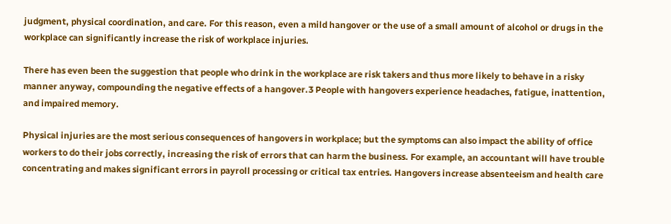judgment, physical coordination, and care. For this reason, even a mild hangover or the use of a small amount of alcohol or drugs in the workplace can significantly increase the risk of workplace injuries.

There has even been the suggestion that people who drink in the workplace are risk takers and thus more likely to behave in a risky manner anyway, compounding the negative effects of a hangover.3 People with hangovers experience headaches, fatigue, inattention, and impaired memory.

Physical injuries are the most serious consequences of hangovers in workplace; but the symptoms can also impact the ability of office workers to do their jobs correctly, increasing the risk of errors that can harm the business. For example, an accountant will have trouble concentrating and makes significant errors in payroll processing or critical tax entries. Hangovers increase absenteeism and health care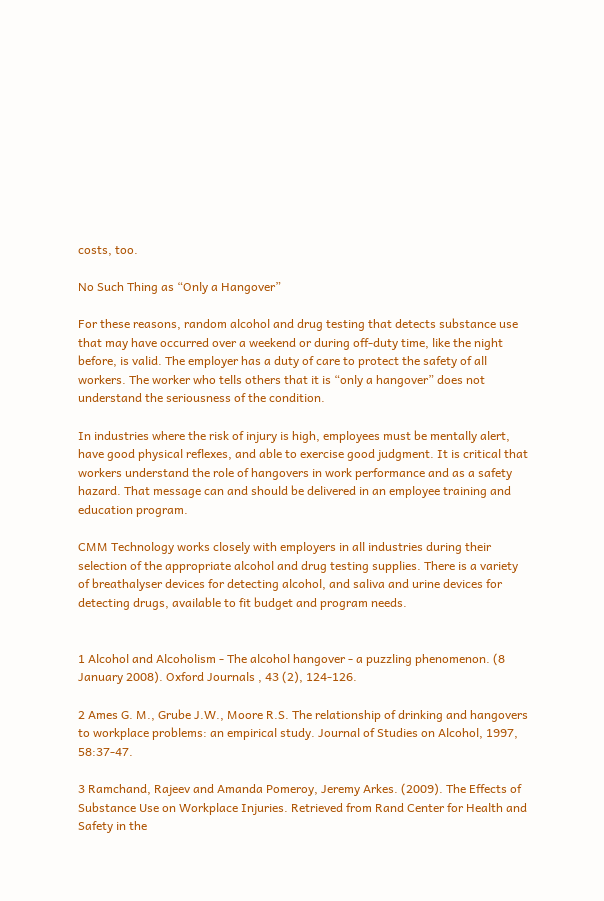costs, too.

No Such Thing as “Only a Hangover”

For these reasons, random alcohol and drug testing that detects substance use that may have occurred over a weekend or during off-duty time, like the night before, is valid. The employer has a duty of care to protect the safety of all workers. The worker who tells others that it is “only a hangover” does not understand the seriousness of the condition.

In industries where the risk of injury is high, employees must be mentally alert, have good physical reflexes, and able to exercise good judgment. It is critical that workers understand the role of hangovers in work performance and as a safety hazard. That message can and should be delivered in an employee training and education program.

CMM Technology works closely with employers in all industries during their selection of the appropriate alcohol and drug testing supplies. There is a variety of breathalyser devices for detecting alcohol, and saliva and urine devices for detecting drugs, available to fit budget and program needs.


1 Alcohol and Alcoholism - The alcohol hangover - a puzzling phenomenon. (8 January 2008). Oxford Journals , 43 (2), 124-126.

2 Ames G. M., Grube J.W., Moore R.S. The relationship of drinking and hangovers to workplace problems: an empirical study. Journal of Studies on Alcohol, 1997, 58:37-47.

3 Ramchand, Rajeev and Amanda Pomeroy, Jeremy Arkes. (2009). The Effects of Substance Use on Workplace Injuries. Retrieved from Rand Center for Health and Safety in the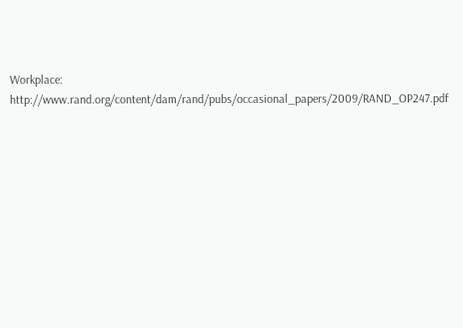Workplace: http://www.rand.org/content/dam/rand/pubs/occasional_papers/2009/RAND_OP247.pdf